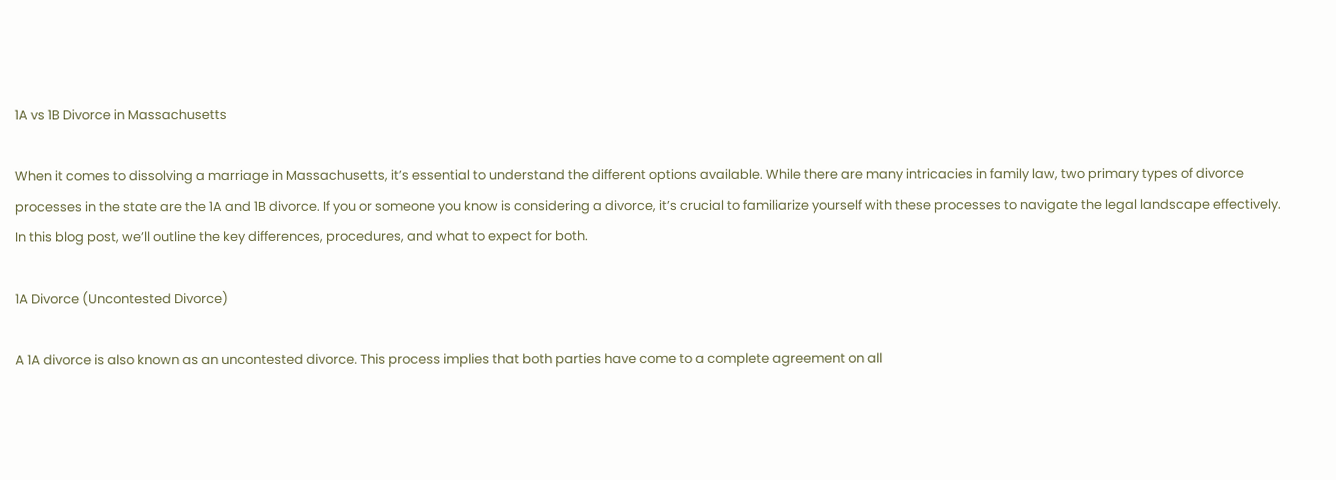1A vs 1B Divorce in Massachusetts

When it comes to dissolving a marriage in Massachusetts, it’s essential to understand the different options available. While there are many intricacies in family law, two primary types of divorce processes in the state are the 1A and 1B divorce. If you or someone you know is considering a divorce, it’s crucial to familiarize yourself with these processes to navigate the legal landscape effectively. In this blog post, we’ll outline the key differences, procedures, and what to expect for both.

1A Divorce (Uncontested Divorce)

A 1A divorce is also known as an uncontested divorce. This process implies that both parties have come to a complete agreement on all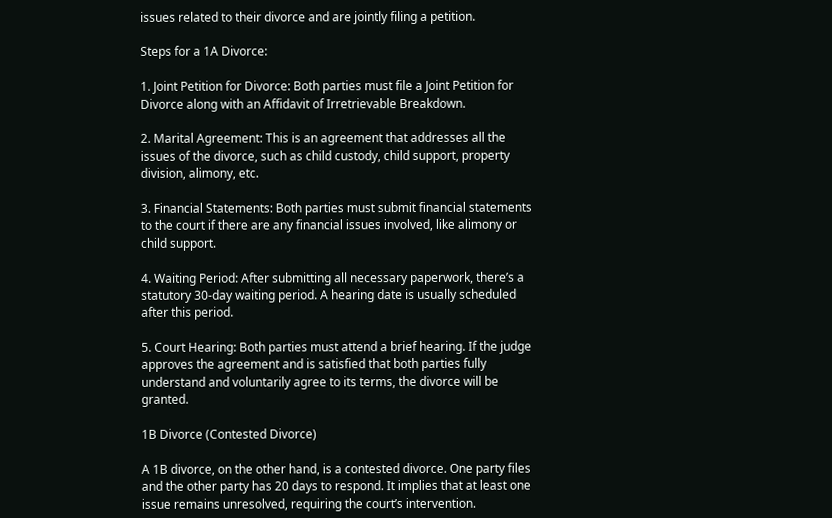issues related to their divorce and are jointly filing a petition.

Steps for a 1A Divorce:

1. Joint Petition for Divorce: Both parties must file a Joint Petition for Divorce along with an Affidavit of Irretrievable Breakdown.

2. Marital Agreement: This is an agreement that addresses all the issues of the divorce, such as child custody, child support, property division, alimony, etc.

3. Financial Statements: Both parties must submit financial statements to the court if there are any financial issues involved, like alimony or child support.

4. Waiting Period: After submitting all necessary paperwork, there’s a statutory 30-day waiting period. A hearing date is usually scheduled after this period.

5. Court Hearing: Both parties must attend a brief hearing. If the judge approves the agreement and is satisfied that both parties fully understand and voluntarily agree to its terms, the divorce will be granted.

1B Divorce (Contested Divorce)

A 1B divorce, on the other hand, is a contested divorce. One party files and the other party has 20 days to respond. It implies that at least one issue remains unresolved, requiring the court’s intervention.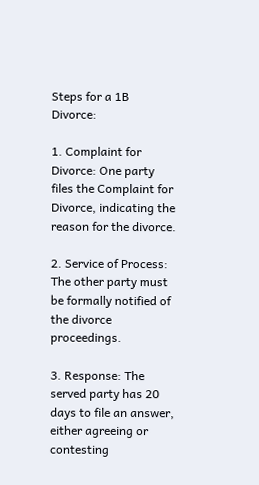Steps for a 1B Divorce:

1. Complaint for Divorce: One party files the Complaint for Divorce, indicating the reason for the divorce.

2. Service of Process: The other party must be formally notified of the divorce proceedings.

3. Response: The served party has 20 days to file an answer, either agreeing or contesting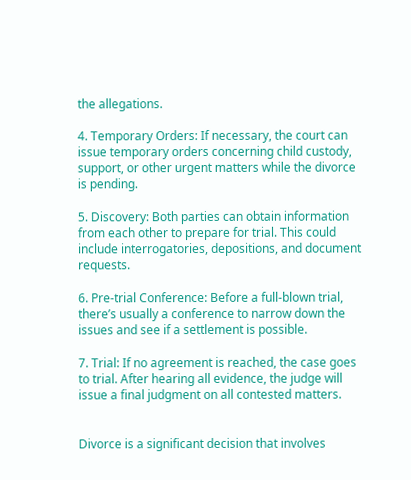the allegations.

4. Temporary Orders: If necessary, the court can issue temporary orders concerning child custody, support, or other urgent matters while the divorce is pending.

5. Discovery: Both parties can obtain information from each other to prepare for trial. This could include interrogatories, depositions, and document requests.

6. Pre-trial Conference: Before a full-blown trial, there’s usually a conference to narrow down the issues and see if a settlement is possible.

7. Trial: If no agreement is reached, the case goes to trial. After hearing all evidence, the judge will issue a final judgment on all contested matters.


Divorce is a significant decision that involves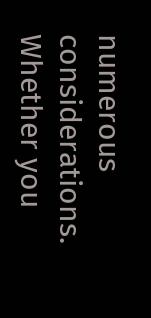numerous considerations. Whether you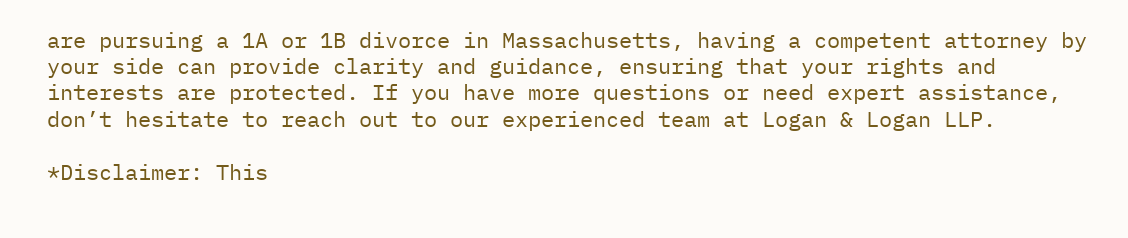are pursuing a 1A or 1B divorce in Massachusetts, having a competent attorney by your side can provide clarity and guidance, ensuring that your rights and interests are protected. If you have more questions or need expert assistance, don’t hesitate to reach out to our experienced team at Logan & Logan LLP.

*Disclaimer: This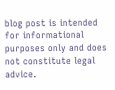blog post is intended for informational purposes only and does not constitute legal advice.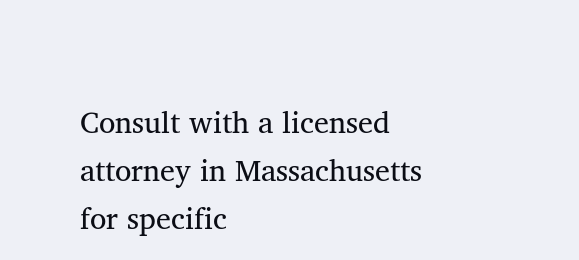Consult with a licensed attorney in Massachusetts for specific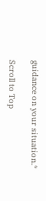guidance on your situation.*

Scroll to Top